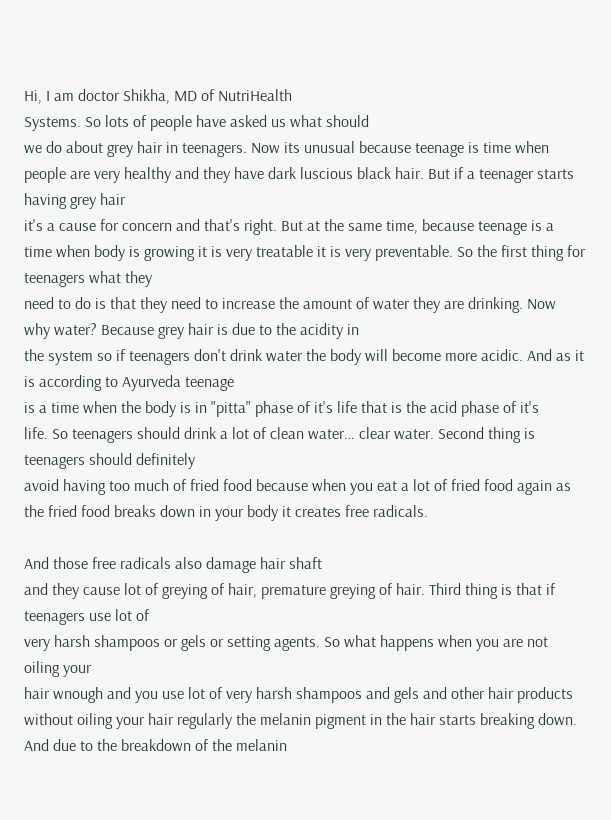Hi, I am doctor Shikha, MD of NutriHealth
Systems. So lots of people have asked us what should
we do about grey hair in teenagers. Now its unusual because teenage is time when
people are very healthy and they have dark luscious black hair. But if a teenager starts having grey hair
it's a cause for concern and that's right. But at the same time, because teenage is a
time when body is growing it is very treatable it is very preventable. So the first thing for teenagers what they
need to do is that they need to increase the amount of water they are drinking. Now why water? Because grey hair is due to the acidity in
the system so if teenagers don't drink water the body will become more acidic. And as it is according to Ayurveda teenage
is a time when the body is in "pitta" phase of it's life that is the acid phase of it's
life. So teenagers should drink a lot of clean water… clear water. Second thing is teenagers should definitely
avoid having too much of fried food because when you eat a lot of fried food again as
the fried food breaks down in your body it creates free radicals.

And those free radicals also damage hair shaft
and they cause lot of greying of hair, premature greying of hair. Third thing is that if teenagers use lot of
very harsh shampoos or gels or setting agents. So what happens when you are not oiling your
hair wnough and you use lot of very harsh shampoos and gels and other hair products
without oiling your hair regularly the melanin pigment in the hair starts breaking down. And due to the breakdown of the melanin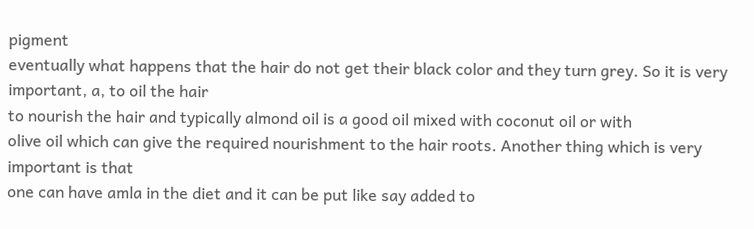pigment
eventually what happens that the hair do not get their black color and they turn grey. So it is very important, a, to oil the hair
to nourish the hair and typically almond oil is a good oil mixed with coconut oil or with
olive oil which can give the required nourishment to the hair roots. Another thing which is very important is that
one can have amla in the diet and it can be put like say added to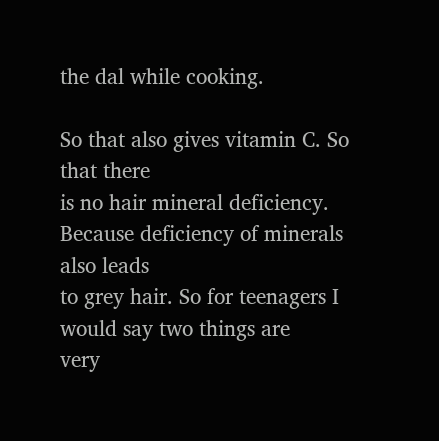the dal while cooking.

So that also gives vitamin C. So that there
is no hair mineral deficiency. Because deficiency of minerals also leads
to grey hair. So for teenagers I would say two things are
very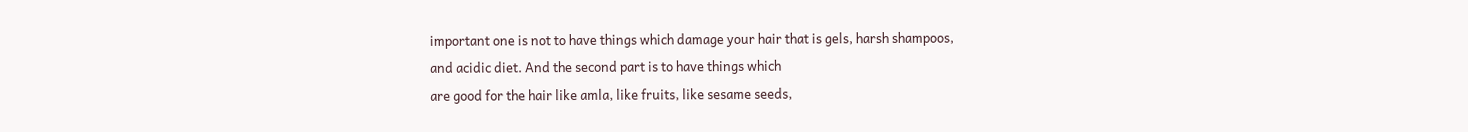important one is not to have things which damage your hair that is gels, harsh shampoos,
and acidic diet. And the second part is to have things which
are good for the hair like amla, like fruits, like sesame seeds,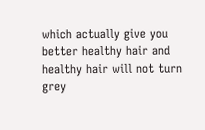which actually give you
better healthy hair and healthy hair will not turn grey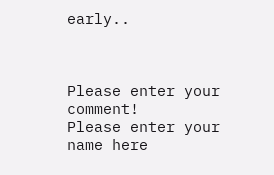early..



Please enter your comment!
Please enter your name here